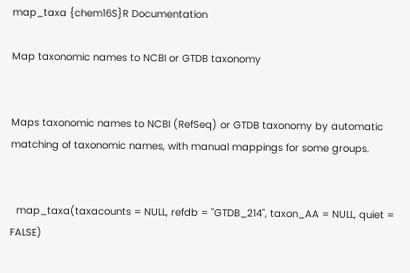map_taxa {chem16S}R Documentation

Map taxonomic names to NCBI or GTDB taxonomy


Maps taxonomic names to NCBI (RefSeq) or GTDB taxonomy by automatic matching of taxonomic names, with manual mappings for some groups.


  map_taxa(taxacounts = NULL, refdb = "GTDB_214", taxon_AA = NULL, quiet = FALSE)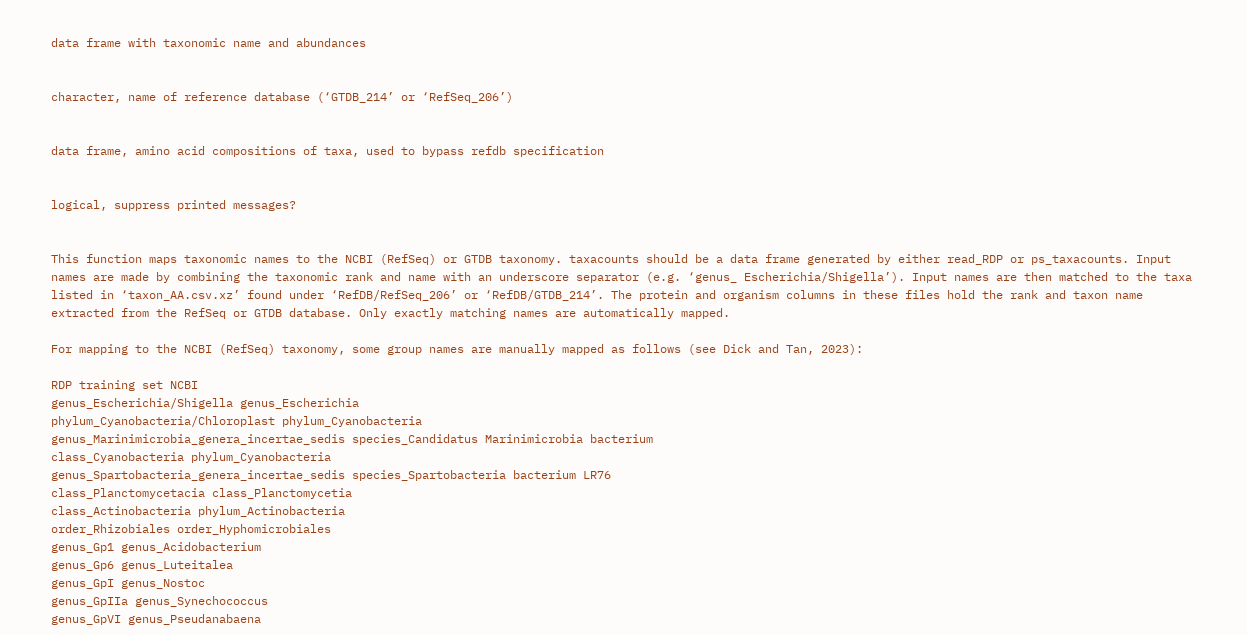data frame with taxonomic name and abundances


character, name of reference database (‘GTDB_214’ or ‘RefSeq_206’)


data frame, amino acid compositions of taxa, used to bypass refdb specification


logical, suppress printed messages?


This function maps taxonomic names to the NCBI (RefSeq) or GTDB taxonomy. taxacounts should be a data frame generated by either read_RDP or ps_taxacounts. Input names are made by combining the taxonomic rank and name with an underscore separator (e.g. ‘genus_ Escherichia/Shigella’). Input names are then matched to the taxa listed in ‘taxon_AA.csv.xz’ found under ‘RefDB/RefSeq_206’ or ‘RefDB/GTDB_214’. The protein and organism columns in these files hold the rank and taxon name extracted from the RefSeq or GTDB database. Only exactly matching names are automatically mapped.

For mapping to the NCBI (RefSeq) taxonomy, some group names are manually mapped as follows (see Dick and Tan, 2023):

RDP training set NCBI
genus_Escherichia/Shigella genus_Escherichia
phylum_Cyanobacteria/Chloroplast phylum_Cyanobacteria
genus_Marinimicrobia_genera_incertae_sedis species_Candidatus Marinimicrobia bacterium
class_Cyanobacteria phylum_Cyanobacteria
genus_Spartobacteria_genera_incertae_sedis species_Spartobacteria bacterium LR76
class_Planctomycetacia class_Planctomycetia
class_Actinobacteria phylum_Actinobacteria
order_Rhizobiales order_Hyphomicrobiales
genus_Gp1 genus_Acidobacterium
genus_Gp6 genus_Luteitalea
genus_GpI genus_Nostoc
genus_GpIIa genus_Synechococcus
genus_GpVI genus_Pseudanabaena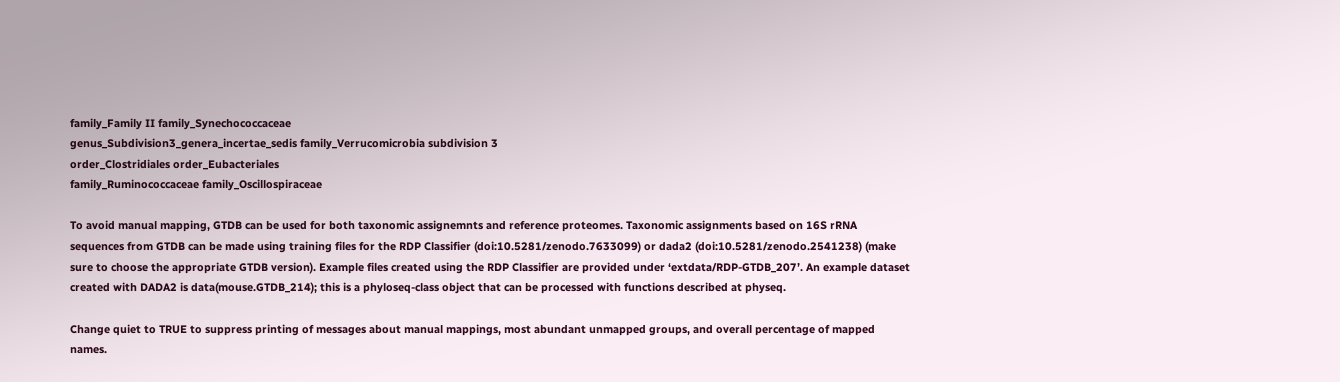family_Family II family_Synechococcaceae
genus_Subdivision3_genera_incertae_sedis family_Verrucomicrobia subdivision 3
order_Clostridiales order_Eubacteriales
family_Ruminococcaceae family_Oscillospiraceae

To avoid manual mapping, GTDB can be used for both taxonomic assignemnts and reference proteomes. Taxonomic assignments based on 16S rRNA sequences from GTDB can be made using training files for the RDP Classifier (doi:10.5281/zenodo.7633099) or dada2 (doi:10.5281/zenodo.2541238) (make sure to choose the appropriate GTDB version). Example files created using the RDP Classifier are provided under ‘extdata/RDP-GTDB_207’. An example dataset created with DADA2 is data(mouse.GTDB_214); this is a phyloseq-class object that can be processed with functions described at physeq.

Change quiet to TRUE to suppress printing of messages about manual mappings, most abundant unmapped groups, and overall percentage of mapped names.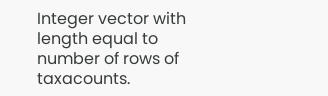Integer vector with length equal to number of rows of taxacounts.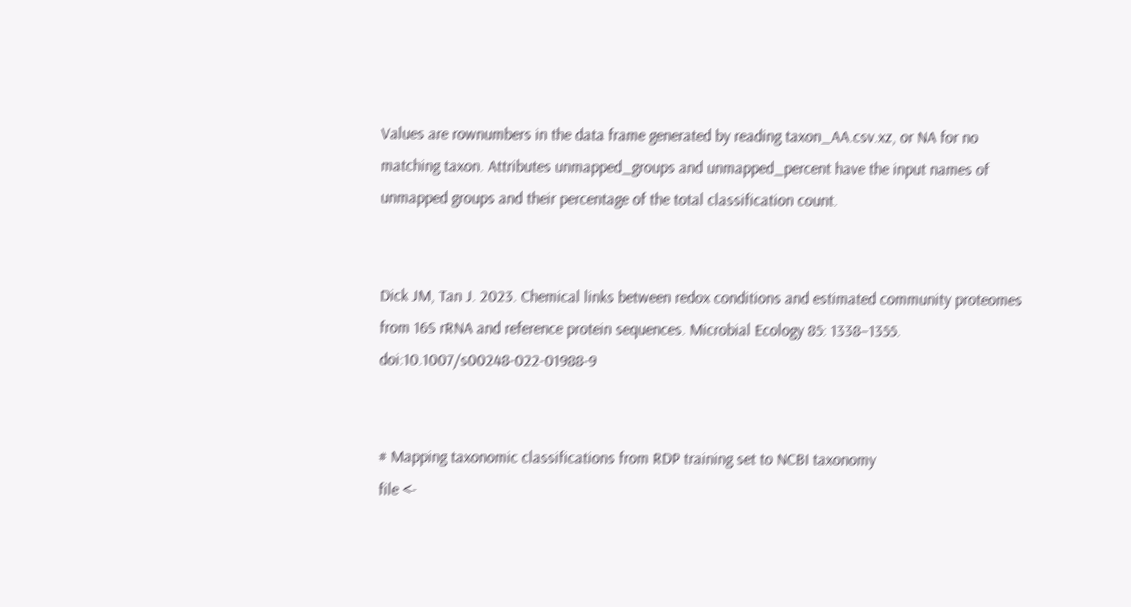Values are rownumbers in the data frame generated by reading taxon_AA.csv.xz, or NA for no matching taxon. Attributes unmapped_groups and unmapped_percent have the input names of unmapped groups and their percentage of the total classification count.


Dick JM, Tan J. 2023. Chemical links between redox conditions and estimated community proteomes from 16S rRNA and reference protein sequences. Microbial Ecology 85: 1338–1355. doi:10.1007/s00248-022-01988-9


# Mapping taxonomic classifications from RDP training set to NCBI taxonomy
file <-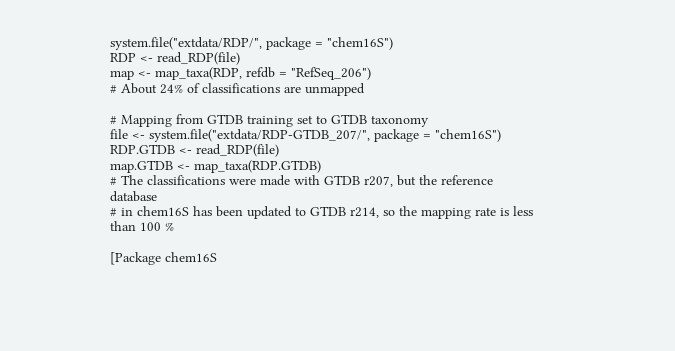system.file("extdata/RDP/", package = "chem16S")
RDP <- read_RDP(file)
map <- map_taxa(RDP, refdb = "RefSeq_206")
# About 24% of classifications are unmapped

# Mapping from GTDB training set to GTDB taxonomy
file <- system.file("extdata/RDP-GTDB_207/", package = "chem16S")
RDP.GTDB <- read_RDP(file)
map.GTDB <- map_taxa(RDP.GTDB)
# The classifications were made with GTDB r207, but the reference database
# in chem16S has been updated to GTDB r214, so the mapping rate is less than 100 %

[Package chem16S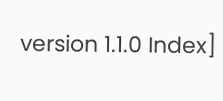version 1.1.0 Index]